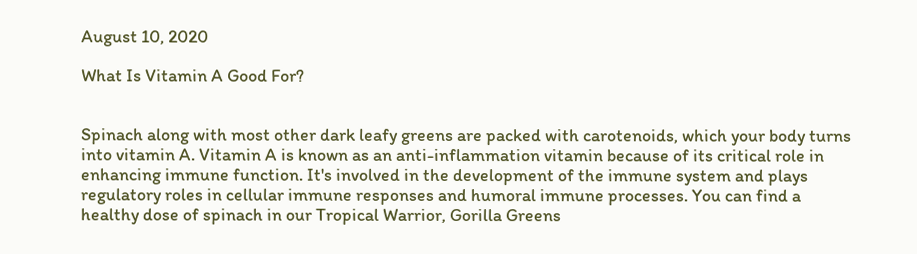August 10, 2020

What Is Vitamin A Good For?


Spinach along with most other dark leafy greens are packed with carotenoids, which your body turns into vitamin A. Vitamin A is known as an anti-inflammation vitamin because of its critical role in enhancing immune function. It's involved in the development of the immune system and plays regulatory roles in cellular immune responses and humoral immune processes. You can find a healthy dose of spinach in our Tropical Warrior, Gorilla Greens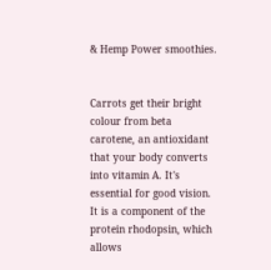& Hemp Power smoothies.


Carrots get their bright colour from beta carotene, an antioxidant that your body converts into vitamin A. It's essential for good vision. It is a component of the protein rhodopsin, which allows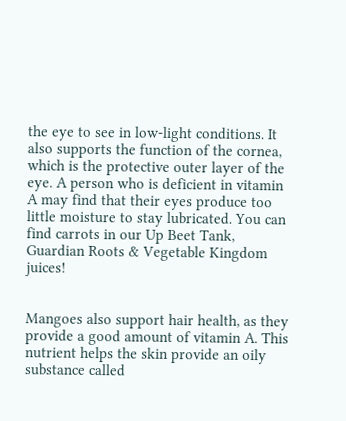the eye to see in low-light conditions. It also supports the function of the cornea, which is the protective outer layer of the eye. A person who is deficient in vitamin A may find that their eyes produce too little moisture to stay lubricated. You can find carrots in our Up Beet Tank, Guardian Roots & Vegetable Kingdom juices!


Mangoes also support hair health, as they provide a good amount of vitamin A. This nutrient helps the skin provide an oily substance called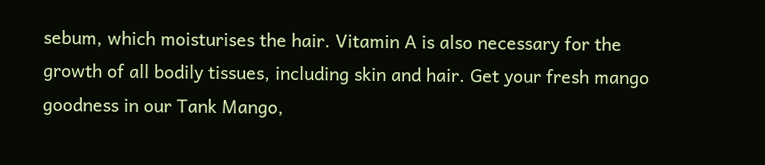sebum, which moisturises the hair. Vitamin A is also necessary for the growth of all bodily tissues, including skin and hair. Get your fresh mango goodness in our Tank Mango,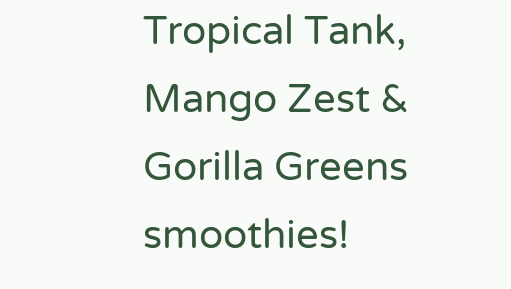Tropical Tank, Mango Zest & Gorilla Greens smoothies!